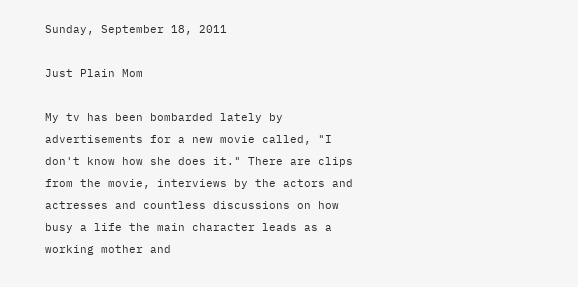Sunday, September 18, 2011

Just Plain Mom

My tv has been bombarded lately by advertisements for a new movie called, "I don't know how she does it." There are clips from the movie, interviews by the actors and actresses and countless discussions on how busy a life the main character leads as a working mother and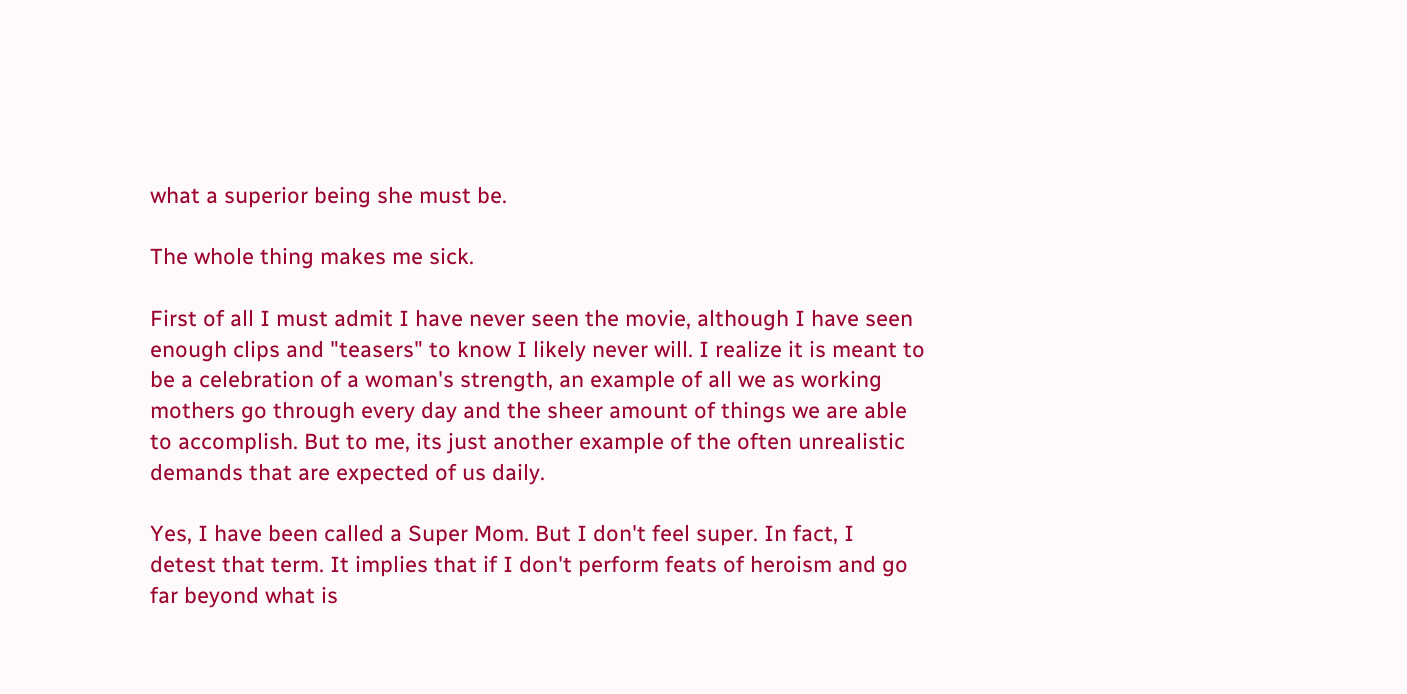what a superior being she must be.

The whole thing makes me sick.

First of all I must admit I have never seen the movie, although I have seen enough clips and "teasers" to know I likely never will. I realize it is meant to be a celebration of a woman's strength, an example of all we as working mothers go through every day and the sheer amount of things we are able to accomplish. But to me, its just another example of the often unrealistic demands that are expected of us daily.

Yes, I have been called a Super Mom. But I don't feel super. In fact, I detest that term. It implies that if I don't perform feats of heroism and go far beyond what is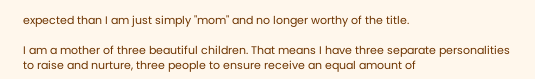expected than I am just simply "mom" and no longer worthy of the title.

I am a mother of three beautiful children. That means I have three separate personalities to raise and nurture, three people to ensure receive an equal amount of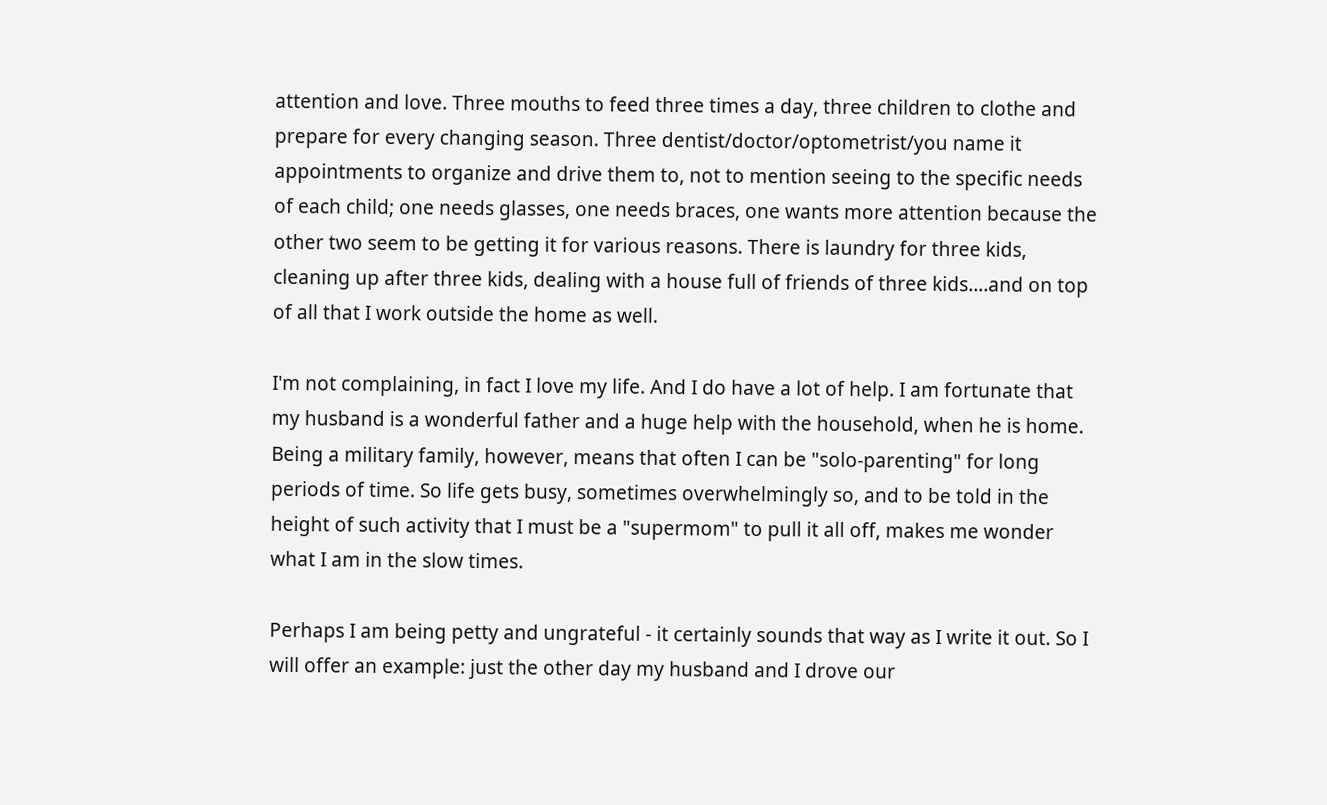attention and love. Three mouths to feed three times a day, three children to clothe and prepare for every changing season. Three dentist/doctor/optometrist/you name it appointments to organize and drive them to, not to mention seeing to the specific needs of each child; one needs glasses, one needs braces, one wants more attention because the other two seem to be getting it for various reasons. There is laundry for three kids, cleaning up after three kids, dealing with a house full of friends of three kids....and on top of all that I work outside the home as well.

I'm not complaining, in fact I love my life. And I do have a lot of help. I am fortunate that my husband is a wonderful father and a huge help with the household, when he is home. Being a military family, however, means that often I can be "solo-parenting" for long periods of time. So life gets busy, sometimes overwhelmingly so, and to be told in the height of such activity that I must be a "supermom" to pull it all off, makes me wonder what I am in the slow times.

Perhaps I am being petty and ungrateful - it certainly sounds that way as I write it out. So I will offer an example: just the other day my husband and I drove our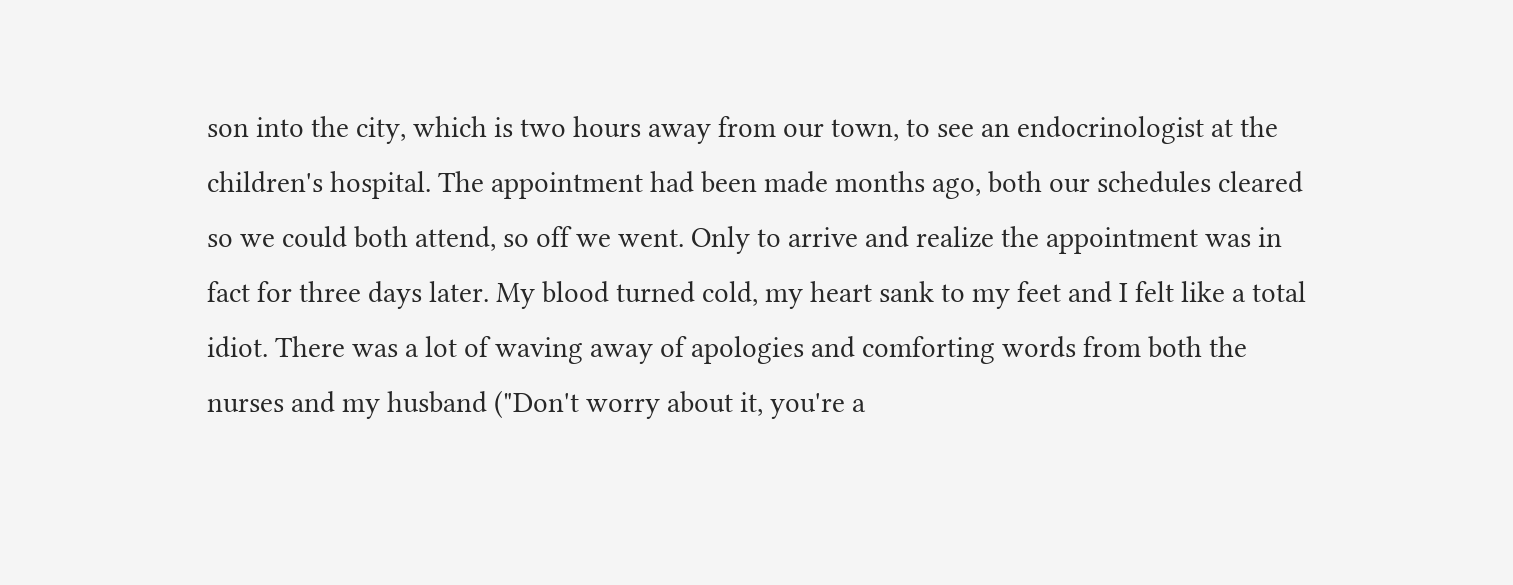son into the city, which is two hours away from our town, to see an endocrinologist at the children's hospital. The appointment had been made months ago, both our schedules cleared so we could both attend, so off we went. Only to arrive and realize the appointment was in fact for three days later. My blood turned cold, my heart sank to my feet and I felt like a total idiot. There was a lot of waving away of apologies and comforting words from both the nurses and my husband ("Don't worry about it, you're a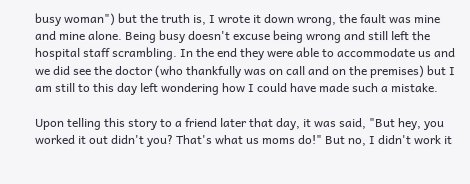busy woman") but the truth is, I wrote it down wrong, the fault was mine and mine alone. Being busy doesn't excuse being wrong and still left the hospital staff scrambling. In the end they were able to accommodate us and we did see the doctor (who thankfully was on call and on the premises) but I am still to this day left wondering how I could have made such a mistake.

Upon telling this story to a friend later that day, it was said, "But hey, you worked it out didn't you? That's what us moms do!" But no, I didn't work it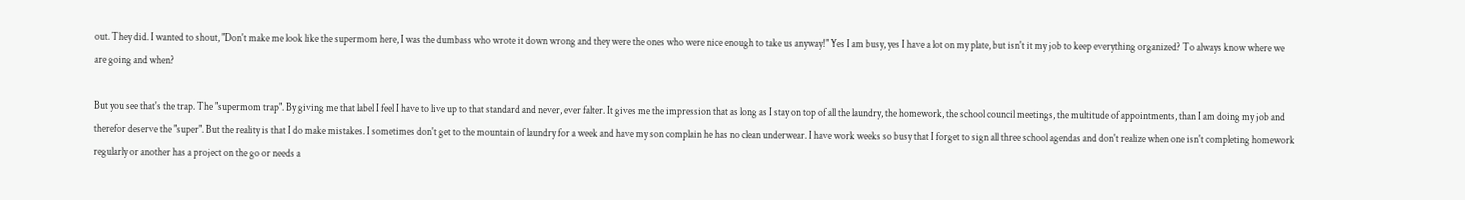out. They did. I wanted to shout, "Don't make me look like the supermom here, I was the dumbass who wrote it down wrong and they were the ones who were nice enough to take us anyway!" Yes I am busy, yes I have a lot on my plate, but isn't it my job to keep everything organized? To always know where we are going and when?

But you see that's the trap. The "supermom trap". By giving me that label I feel I have to live up to that standard and never, ever falter. It gives me the impression that as long as I stay on top of all the laundry, the homework, the school council meetings, the multitude of appointments, than I am doing my job and therefor deserve the "super". But the reality is that I do make mistakes. I sometimes don't get to the mountain of laundry for a week and have my son complain he has no clean underwear. I have work weeks so busy that I forget to sign all three school agendas and don't realize when one isn't completing homework regularly or another has a project on the go or needs a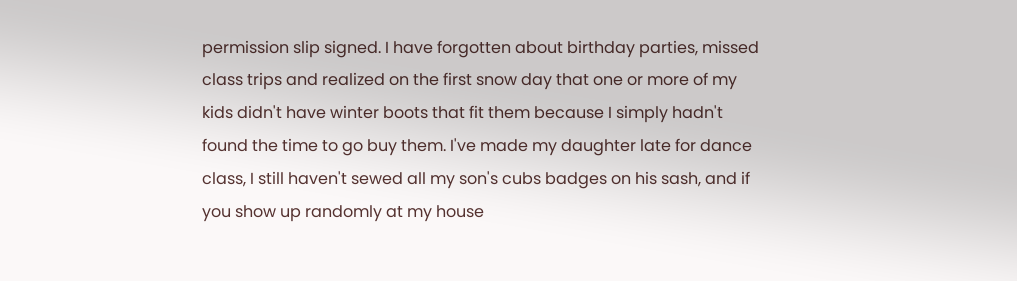permission slip signed. I have forgotten about birthday parties, missed class trips and realized on the first snow day that one or more of my kids didn't have winter boots that fit them because I simply hadn't found the time to go buy them. I've made my daughter late for dance class, I still haven't sewed all my son's cubs badges on his sash, and if you show up randomly at my house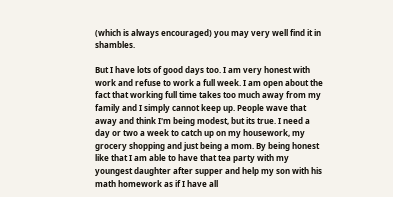(which is always encouraged) you may very well find it in shambles.

But I have lots of good days too. I am very honest with work and refuse to work a full week. I am open about the fact that working full time takes too much away from my family and I simply cannot keep up. People wave that away and think I'm being modest, but its true. I need a day or two a week to catch up on my housework, my grocery shopping and just being a mom. By being honest like that I am able to have that tea party with my youngest daughter after supper and help my son with his math homework as if I have all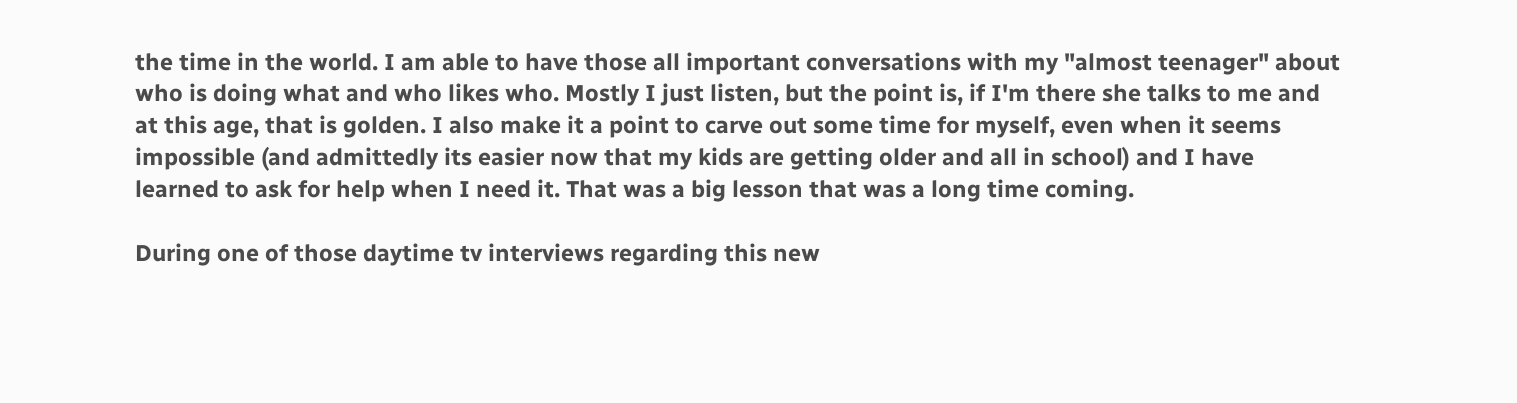the time in the world. I am able to have those all important conversations with my "almost teenager" about who is doing what and who likes who. Mostly I just listen, but the point is, if I'm there she talks to me and at this age, that is golden. I also make it a point to carve out some time for myself, even when it seems impossible (and admittedly its easier now that my kids are getting older and all in school) and I have learned to ask for help when I need it. That was a big lesson that was a long time coming.

During one of those daytime tv interviews regarding this new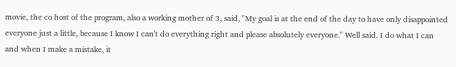movie, the co host of the program, also a working mother of 3, said, "My goal is at the end of the day to have only disappointed everyone just a little, because I know I can't do everything right and please absolutely everyone." Well said. I do what I can and when I make a mistake, it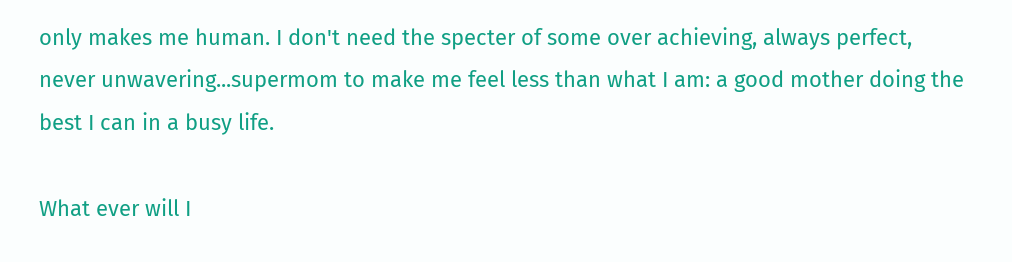only makes me human. I don't need the specter of some over achieving, always perfect, never unwavering...supermom to make me feel less than what I am: a good mother doing the best I can in a busy life.

What ever will I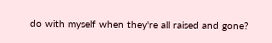do with myself when they're all raised and gone?